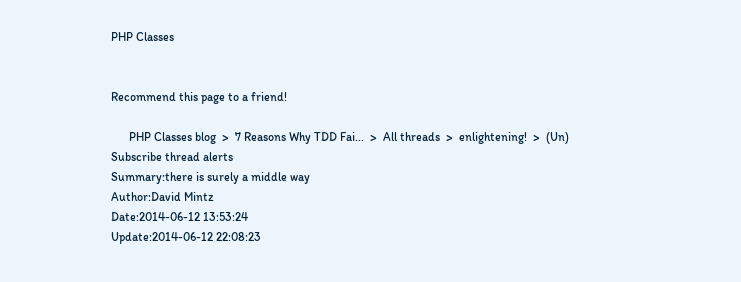PHP Classes


Recommend this page to a friend!

      PHP Classes blog  >  7 Reasons Why TDD Fai...  >  All threads  >  enlightening!  >  (Un) Subscribe thread alerts
Summary:there is surely a middle way
Author:David Mintz
Date:2014-06-12 13:53:24
Update:2014-06-12 22:08:23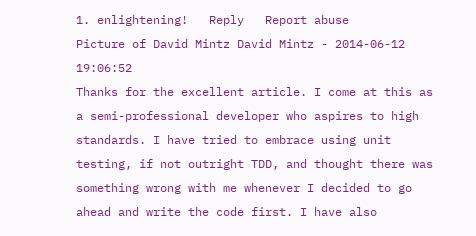1. enlightening!   Reply   Report abuse
Picture of David Mintz David Mintz - 2014-06-12 19:06:52
Thanks for the excellent article. I come at this as a semi-professional developer who aspires to high standards. I have tried to embrace using unit testing, if not outright TDD, and thought there was something wrong with me whenever I decided to go ahead and write the code first. I have also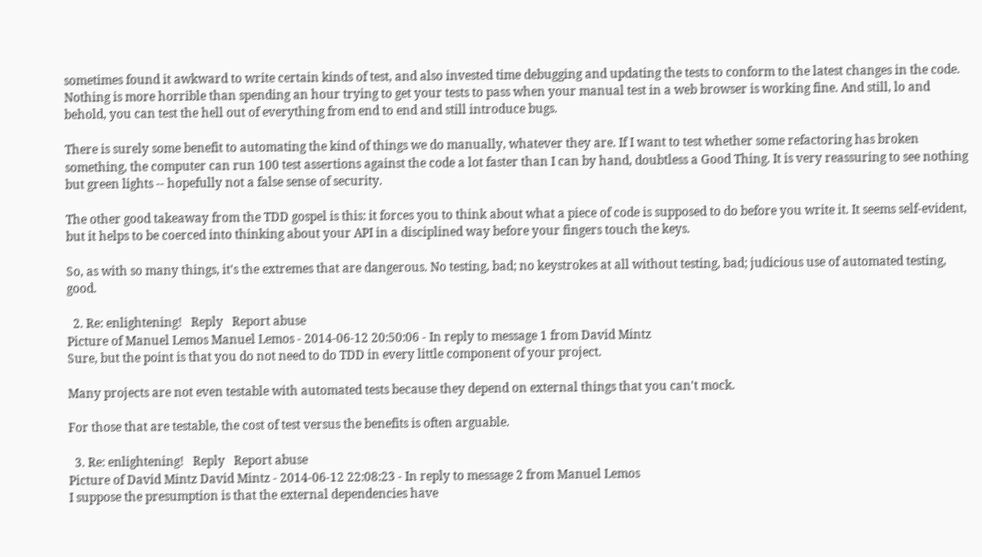sometimes found it awkward to write certain kinds of test, and also invested time debugging and updating the tests to conform to the latest changes in the code. Nothing is more horrible than spending an hour trying to get your tests to pass when your manual test in a web browser is working fine. And still, lo and behold, you can test the hell out of everything from end to end and still introduce bugs.

There is surely some benefit to automating the kind of things we do manually, whatever they are. If I want to test whether some refactoring has broken something, the computer can run 100 test assertions against the code a lot faster than I can by hand, doubtless a Good Thing. It is very reassuring to see nothing but green lights -- hopefully not a false sense of security.

The other good takeaway from the TDD gospel is this: it forces you to think about what a piece of code is supposed to do before you write it. It seems self-evident, but it helps to be coerced into thinking about your API in a disciplined way before your fingers touch the keys.

So, as with so many things, it's the extremes that are dangerous. No testing, bad; no keystrokes at all without testing, bad; judicious use of automated testing, good.

  2. Re: enlightening!   Reply   Report abuse
Picture of Manuel Lemos Manuel Lemos - 2014-06-12 20:50:06 - In reply to message 1 from David Mintz
Sure, but the point is that you do not need to do TDD in every little component of your project.

Many projects are not even testable with automated tests because they depend on external things that you can't mock.

For those that are testable, the cost of test versus the benefits is often arguable.

  3. Re: enlightening!   Reply   Report abuse
Picture of David Mintz David Mintz - 2014-06-12 22:08:23 - In reply to message 2 from Manuel Lemos
I suppose the presumption is that the external dependencies have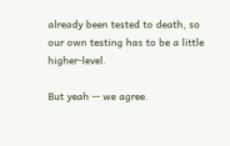already been tested to death, so our own testing has to be a little higher-level.

But yeah -- we agree.